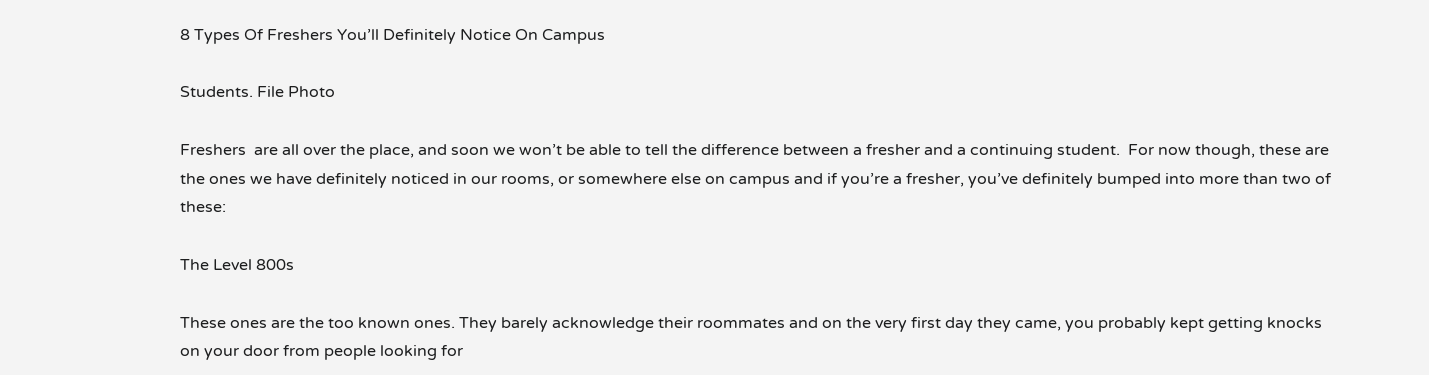8 Types Of Freshers You’ll Definitely Notice On Campus

Students. File Photo

Freshers  are all over the place, and soon we won’t be able to tell the difference between a fresher and a continuing student.  For now though, these are the ones we have definitely noticed in our rooms, or somewhere else on campus and if you’re a fresher, you’ve definitely bumped into more than two of these:

The Level 800s

These ones are the too known ones. They barely acknowledge their roommates and on the very first day they came, you probably kept getting knocks on your door from people looking for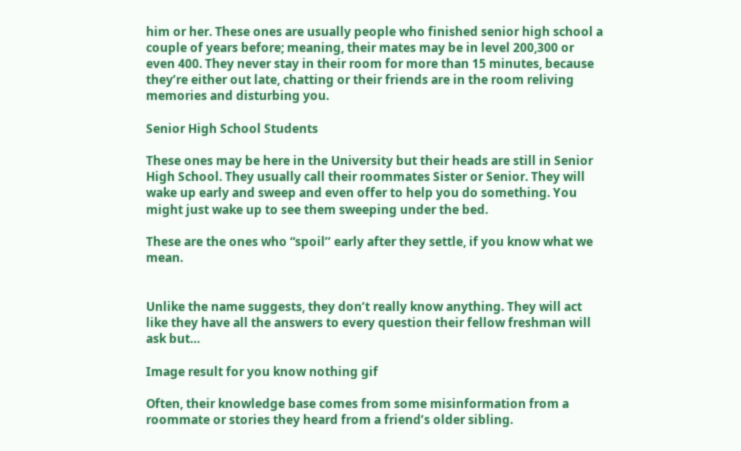him or her. These ones are usually people who finished senior high school a couple of years before; meaning, their mates may be in level 200,300 or even 400. They never stay in their room for more than 15 minutes, because they’re either out late, chatting or their friends are in the room reliving memories and disturbing you.

Senior High School Students

These ones may be here in the University but their heads are still in Senior High School. They usually call their roommates Sister or Senior. They will wake up early and sweep and even offer to help you do something. You might just wake up to see them sweeping under the bed.

These are the ones who “spoil’’ early after they settle, if you know what we mean.


Unlike the name suggests, they don’t really know anything. They will act like they have all the answers to every question their fellow freshman will ask but…

Image result for you know nothing gif

Often, their knowledge base comes from some misinformation from a roommate or stories they heard from a friend’s older sibling.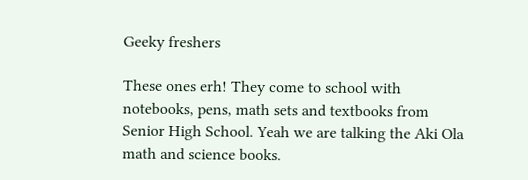Geeky freshers

These ones erh! They come to school with notebooks, pens, math sets and textbooks from Senior High School. Yeah we are talking the Aki Ola math and science books.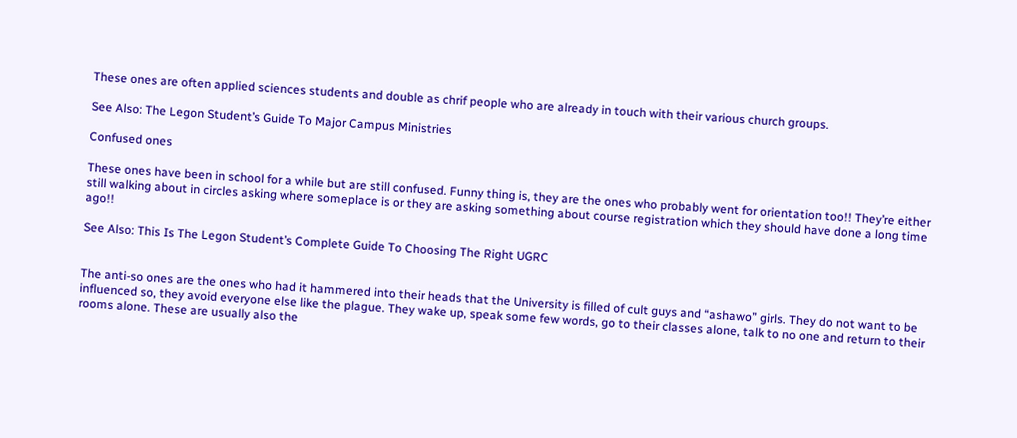These ones are often applied sciences students and double as chrif people who are already in touch with their various church groups.

See Also: The Legon Student’s Guide To Major Campus Ministries

Confused ones

These ones have been in school for a while but are still confused. Funny thing is, they are the ones who probably went for orientation too!! They’re either still walking about in circles asking where someplace is or they are asking something about course registration which they should have done a long time ago!!

See Also: This Is The Legon Student’s Complete Guide To Choosing The Right UGRC


The anti-so ones are the ones who had it hammered into their heads that the University is filled of cult guys and “ashawo” girls. They do not want to be influenced so, they avoid everyone else like the plague. They wake up, speak some few words, go to their classes alone, talk to no one and return to their rooms alone. These are usually also the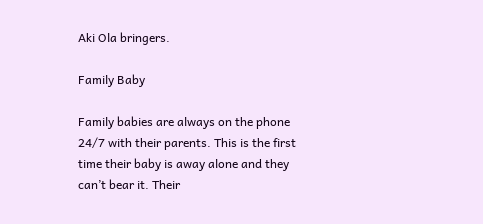Aki Ola bringers.

Family Baby

Family babies are always on the phone 24/7 with their parents. This is the first time their baby is away alone and they can’t bear it. Their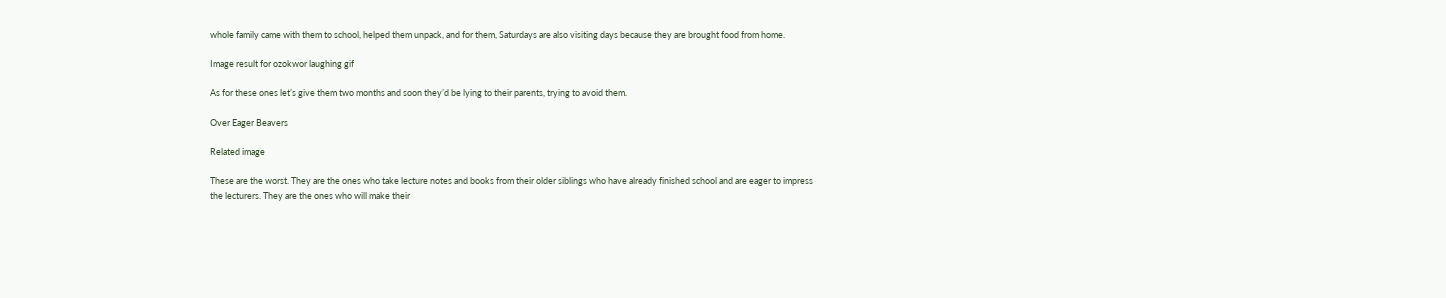whole family came with them to school, helped them unpack, and for them, Saturdays are also visiting days because they are brought food from home.

Image result for ozokwor laughing gif

As for these ones let’s give them two months and soon they’d be lying to their parents, trying to avoid them.

Over Eager Beavers

Related image

These are the worst. They are the ones who take lecture notes and books from their older siblings who have already finished school and are eager to impress the lecturers. They are the ones who will make their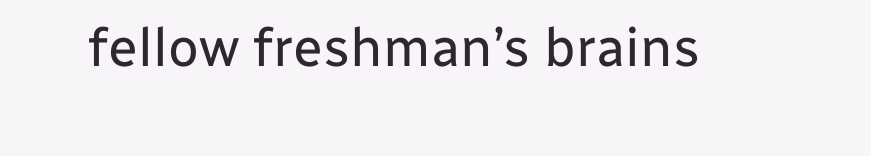fellow freshman’s brains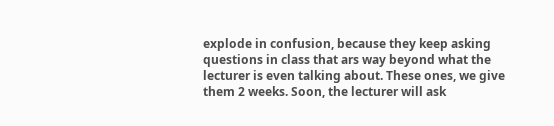explode in confusion, because they keep asking questions in class that ars way beyond what the lecturer is even talking about. These ones, we give them 2 weeks. Soon, the lecturer will ask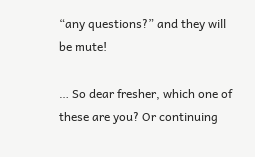“any questions?” and they will be mute!

… So dear fresher, which one of these are you? Or continuing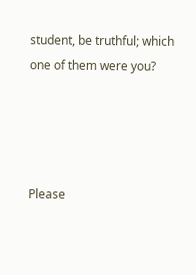student, be truthful; which one of them were you?




Please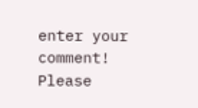enter your comment!
Please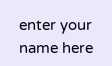enter your name here